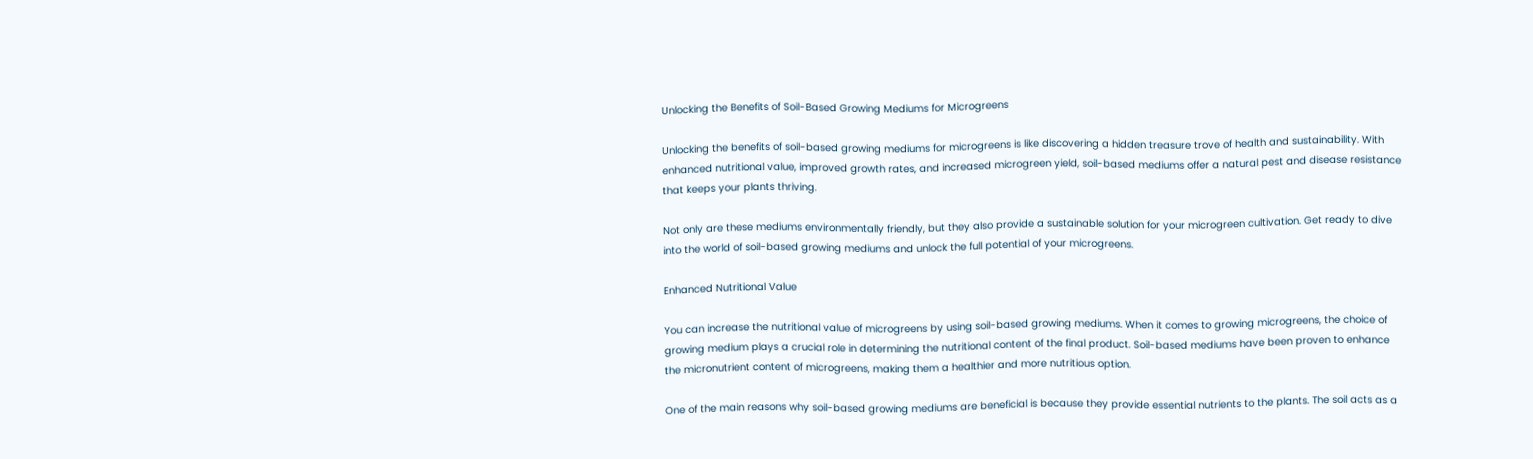Unlocking the Benefits of Soil-Based Growing Mediums for Microgreens

Unlocking the benefits of soil-based growing mediums for microgreens is like discovering a hidden treasure trove of health and sustainability. With enhanced nutritional value, improved growth rates, and increased microgreen yield, soil-based mediums offer a natural pest and disease resistance that keeps your plants thriving.

Not only are these mediums environmentally friendly, but they also provide a sustainable solution for your microgreen cultivation. Get ready to dive into the world of soil-based growing mediums and unlock the full potential of your microgreens.

Enhanced Nutritional Value

You can increase the nutritional value of microgreens by using soil-based growing mediums. When it comes to growing microgreens, the choice of growing medium plays a crucial role in determining the nutritional content of the final product. Soil-based mediums have been proven to enhance the micronutrient content of microgreens, making them a healthier and more nutritious option.

One of the main reasons why soil-based growing mediums are beneficial is because they provide essential nutrients to the plants. The soil acts as a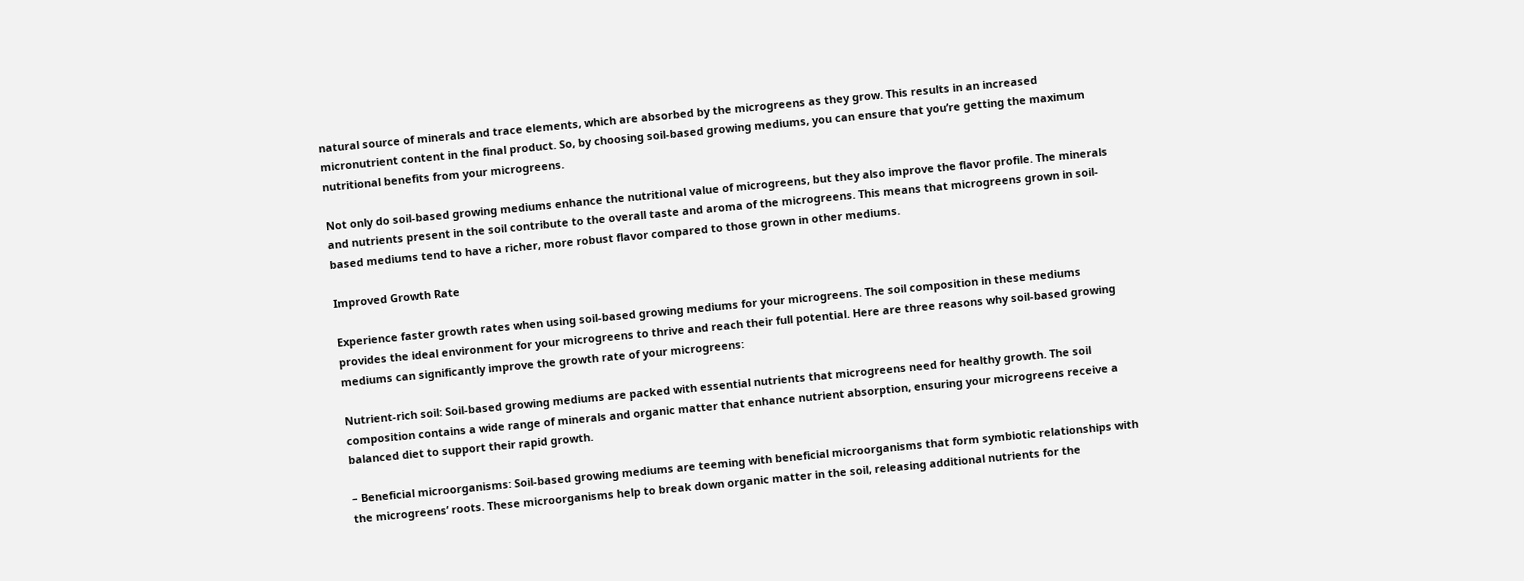natural source of minerals and trace elements, which are absorbed by the microgreens as they grow. This results in an increased micronutrient content in the final product. So, by choosing soil-based growing mediums, you can ensure that you’re getting the maximum nutritional benefits from your microgreens.

Not only do soil-based growing mediums enhance the nutritional value of microgreens, but they also improve the flavor profile. The minerals and nutrients present in the soil contribute to the overall taste and aroma of the microgreens. This means that microgreens grown in soil-based mediums tend to have a richer, more robust flavor compared to those grown in other mediums.

Improved Growth Rate

Experience faster growth rates when using soil-based growing mediums for your microgreens. The soil composition in these mediums provides the ideal environment for your microgreens to thrive and reach their full potential. Here are three reasons why soil-based growing mediums can significantly improve the growth rate of your microgreens:

Nutrient-rich soil: Soil-based growing mediums are packed with essential nutrients that microgreens need for healthy growth. The soil composition contains a wide range of minerals and organic matter that enhance nutrient absorption, ensuring your microgreens receive a balanced diet to support their rapid growth.

– Beneficial microorganisms: Soil-based growing mediums are teeming with beneficial microorganisms that form symbiotic relationships with the microgreens’ roots. These microorganisms help to break down organic matter in the soil, releasing additional nutrients for the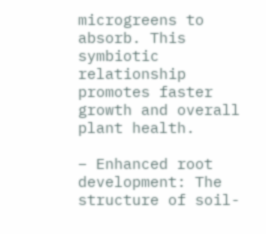microgreens to absorb. This symbiotic relationship promotes faster growth and overall plant health.

– Enhanced root development: The structure of soil-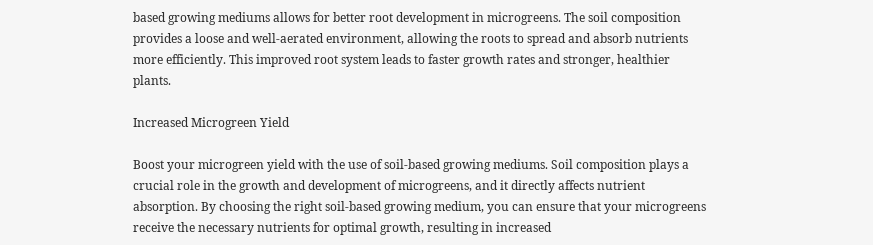based growing mediums allows for better root development in microgreens. The soil composition provides a loose and well-aerated environment, allowing the roots to spread and absorb nutrients more efficiently. This improved root system leads to faster growth rates and stronger, healthier plants.

Increased Microgreen Yield

Boost your microgreen yield with the use of soil-based growing mediums. Soil composition plays a crucial role in the growth and development of microgreens, and it directly affects nutrient absorption. By choosing the right soil-based growing medium, you can ensure that your microgreens receive the necessary nutrients for optimal growth, resulting in increased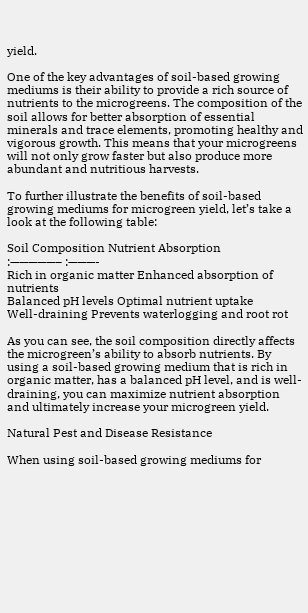yield.

One of the key advantages of soil-based growing mediums is their ability to provide a rich source of nutrients to the microgreens. The composition of the soil allows for better absorption of essential minerals and trace elements, promoting healthy and vigorous growth. This means that your microgreens will not only grow faster but also produce more abundant and nutritious harvests.

To further illustrate the benefits of soil-based growing mediums for microgreen yield, let’s take a look at the following table:

Soil Composition Nutrient Absorption
:—————– :———-
Rich in organic matter Enhanced absorption of nutrients
Balanced pH levels Optimal nutrient uptake
Well-draining Prevents waterlogging and root rot

As you can see, the soil composition directly affects the microgreen’s ability to absorb nutrients. By using a soil-based growing medium that is rich in organic matter, has a balanced pH level, and is well-draining, you can maximize nutrient absorption and ultimately increase your microgreen yield.

Natural Pest and Disease Resistance

When using soil-based growing mediums for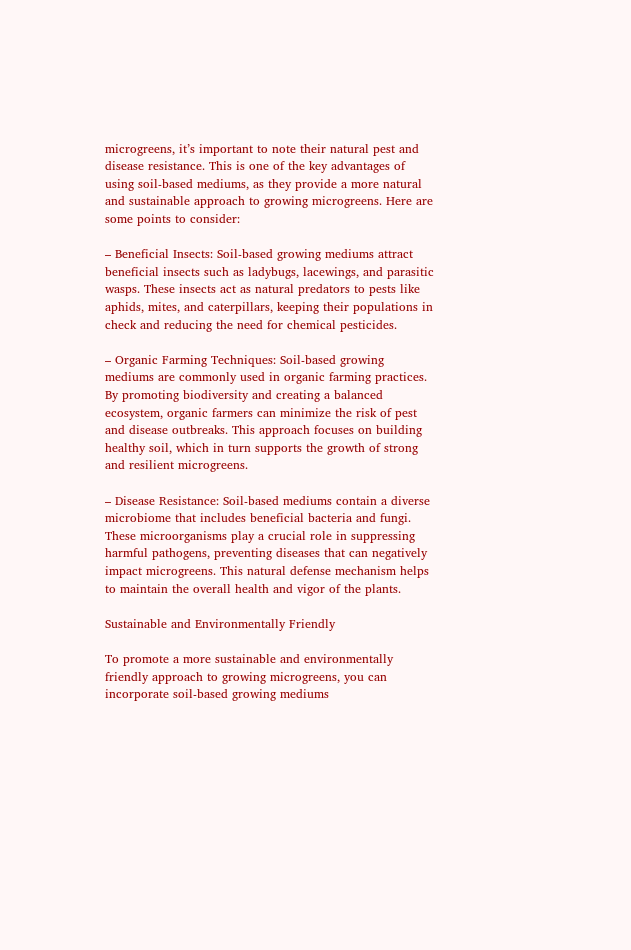microgreens, it’s important to note their natural pest and disease resistance. This is one of the key advantages of using soil-based mediums, as they provide a more natural and sustainable approach to growing microgreens. Here are some points to consider:

– Beneficial Insects: Soil-based growing mediums attract beneficial insects such as ladybugs, lacewings, and parasitic wasps. These insects act as natural predators to pests like aphids, mites, and caterpillars, keeping their populations in check and reducing the need for chemical pesticides.

– Organic Farming Techniques: Soil-based growing mediums are commonly used in organic farming practices. By promoting biodiversity and creating a balanced ecosystem, organic farmers can minimize the risk of pest and disease outbreaks. This approach focuses on building healthy soil, which in turn supports the growth of strong and resilient microgreens.

– Disease Resistance: Soil-based mediums contain a diverse microbiome that includes beneficial bacteria and fungi. These microorganisms play a crucial role in suppressing harmful pathogens, preventing diseases that can negatively impact microgreens. This natural defense mechanism helps to maintain the overall health and vigor of the plants.

Sustainable and Environmentally Friendly

To promote a more sustainable and environmentally friendly approach to growing microgreens, you can incorporate soil-based growing mediums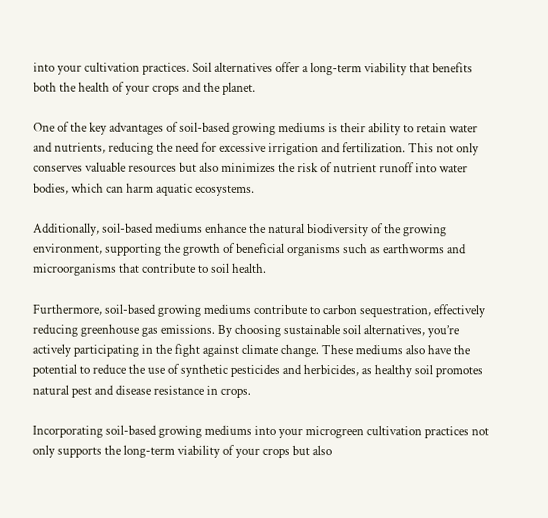into your cultivation practices. Soil alternatives offer a long-term viability that benefits both the health of your crops and the planet.

One of the key advantages of soil-based growing mediums is their ability to retain water and nutrients, reducing the need for excessive irrigation and fertilization. This not only conserves valuable resources but also minimizes the risk of nutrient runoff into water bodies, which can harm aquatic ecosystems.

Additionally, soil-based mediums enhance the natural biodiversity of the growing environment, supporting the growth of beneficial organisms such as earthworms and microorganisms that contribute to soil health.

Furthermore, soil-based growing mediums contribute to carbon sequestration, effectively reducing greenhouse gas emissions. By choosing sustainable soil alternatives, you’re actively participating in the fight against climate change. These mediums also have the potential to reduce the use of synthetic pesticides and herbicides, as healthy soil promotes natural pest and disease resistance in crops.

Incorporating soil-based growing mediums into your microgreen cultivation practices not only supports the long-term viability of your crops but also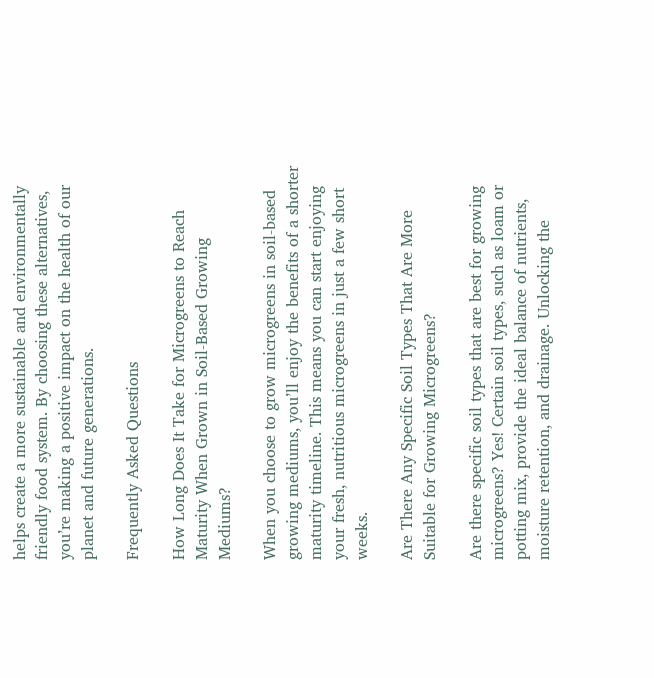helps create a more sustainable and environmentally friendly food system. By choosing these alternatives, you’re making a positive impact on the health of our planet and future generations.

Frequently Asked Questions

How Long Does It Take for Microgreens to Reach Maturity When Grown in Soil-Based Growing Mediums?

When you choose to grow microgreens in soil-based growing mediums, you’ll enjoy the benefits of a shorter maturity timeline. This means you can start enjoying your fresh, nutritious microgreens in just a few short weeks.

Are There Any Specific Soil Types That Are More Suitable for Growing Microgreens?

Are there specific soil types that are best for growing microgreens? Yes! Certain soil types, such as loam or potting mix, provide the ideal balance of nutrients, moisture retention, and drainage. Unlocking the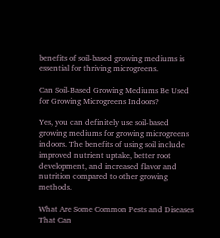benefits of soil-based growing mediums is essential for thriving microgreens.

Can Soil-Based Growing Mediums Be Used for Growing Microgreens Indoors?

Yes, you can definitely use soil-based growing mediums for growing microgreens indoors. The benefits of using soil include improved nutrient uptake, better root development, and increased flavor and nutrition compared to other growing methods.

What Are Some Common Pests and Diseases That Can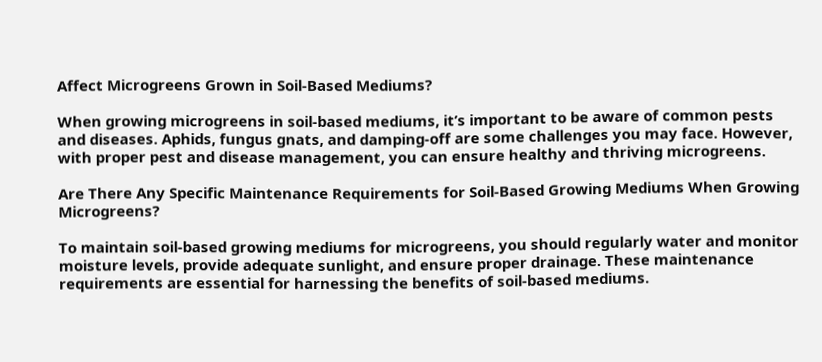Affect Microgreens Grown in Soil-Based Mediums?

When growing microgreens in soil-based mediums, it’s important to be aware of common pests and diseases. Aphids, fungus gnats, and damping-off are some challenges you may face. However, with proper pest and disease management, you can ensure healthy and thriving microgreens.

Are There Any Specific Maintenance Requirements for Soil-Based Growing Mediums When Growing Microgreens?

To maintain soil-based growing mediums for microgreens, you should regularly water and monitor moisture levels, provide adequate sunlight, and ensure proper drainage. These maintenance requirements are essential for harnessing the benefits of soil-based mediums.